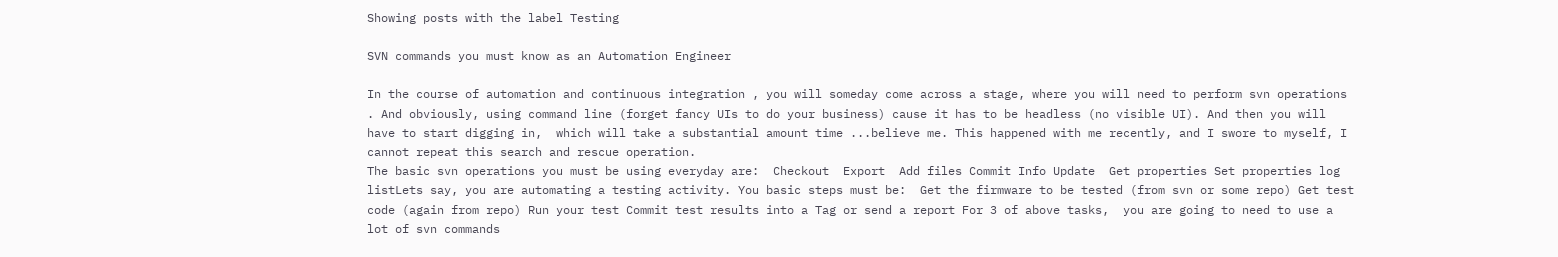Showing posts with the label Testing

SVN commands you must know as an Automation Engineer

In the course of automation and continuous integration , you will someday come across a stage, where you will need to perform svn operations . And obviously, using command line (forget fancy UIs to do your business) cause it has to be headless (no visible UI). And then you will have to start digging in,  which will take a substantial amount time ...believe me. This happened with me recently, and I swore to myself, I cannot repeat this search and rescue operation.
The basic svn operations you must be using everyday are:  Checkout  Export  Add files Commit Info Update  Get properties Set properties log  listLets say, you are automating a testing activity. You basic steps must be:  Get the firmware to be tested (from svn or some repo) Get test code (again from repo) Run your test Commit test results into a Tag or send a report For 3 of above tasks,  you are going to need to use a lot of svn commands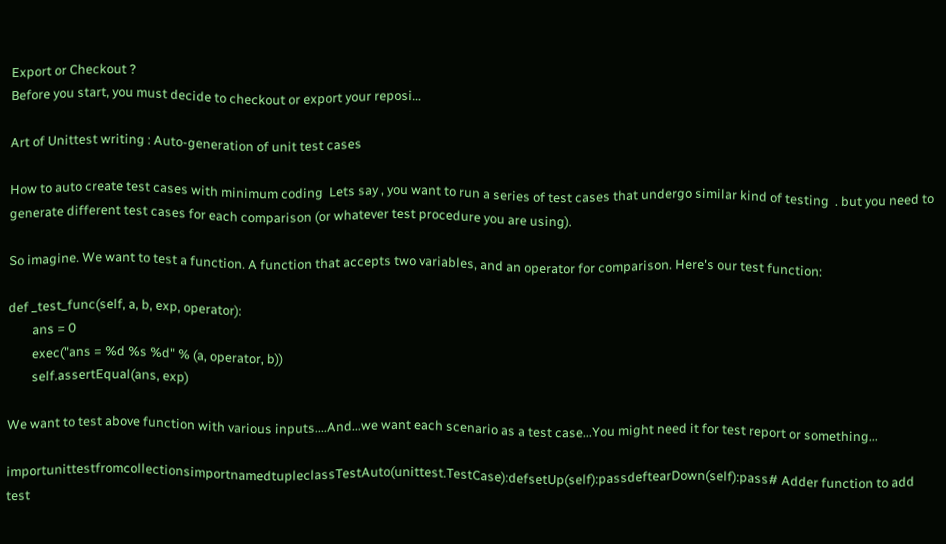Export or Checkout ?
Before you start, you must decide to checkout or export your reposi…

Art of Unittest writing : Auto-generation of unit test cases

How to auto create test cases with minimum coding  Lets say , you want to run a series of test cases that undergo similar kind of testing  . but you need to generate different test cases for each comparison (or whatever test procedure you are using).

So imagine. We want to test a function. A function that accepts two variables, and an operator for comparison. Here's our test function:

def _test_func(self, a, b, exp, operator):
        ans = 0
        exec("ans = %d %s %d" % (a, operator, b))
        self.assertEqual(ans, exp)

We want to test above function with various inputs....And...we want each scenario as a test case...You might need it for test report or something...

importunittestfromcollectionsimportnamedtupleclassTestAuto(unittest.TestCase):defsetUp(self):passdeftearDown(self):pass# Adder function to add test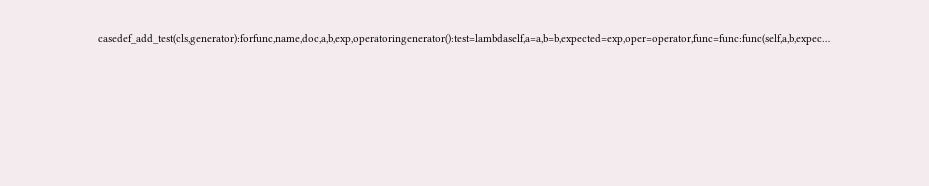casedef_add_test(cls,generator):forfunc,name,doc,a,b,exp,operatoringenerator():test=lambdaself,a=a,b=b,expected=exp,oper=operator,func=func:func(self,a,b,expec…